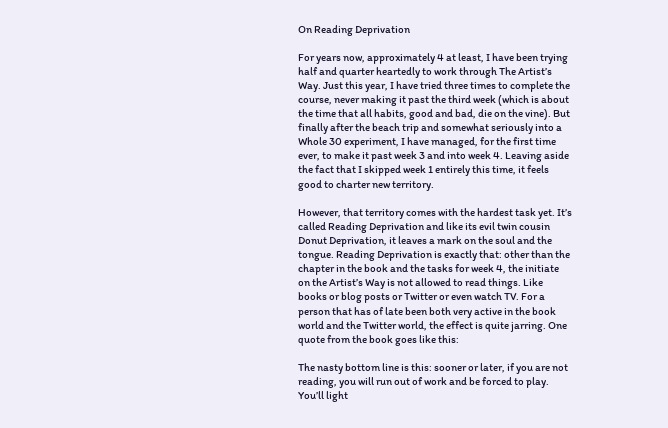On Reading Deprivation

For years now, approximately 4 at least, I have been trying half and quarter heartedly to work through The Artist’s Way. Just this year, I have tried three times to complete the course, never making it past the third week (which is about the time that all habits, good and bad, die on the vine). But finally after the beach trip and somewhat seriously into a Whole 30 experiment, I have managed, for the first time ever, to make it past week 3 and into week 4. Leaving aside the fact that I skipped week 1 entirely this time, it feels good to charter new territory.

However, that territory comes with the hardest task yet. It’s called Reading Deprivation and like its evil twin cousin Donut Deprivation, it leaves a mark on the soul and the tongue. Reading Deprivation is exactly that: other than the chapter in the book and the tasks for week 4, the initiate on the Artist’s Way is not allowed to read things. Like books or blog posts or Twitter or even watch TV. For a person that has of late been both very active in the book world and the Twitter world, the effect is quite jarring. One quote from the book goes like this:

The nasty bottom line is this: sooner or later, if you are not reading, you will run out of work and be forced to play. You’ll light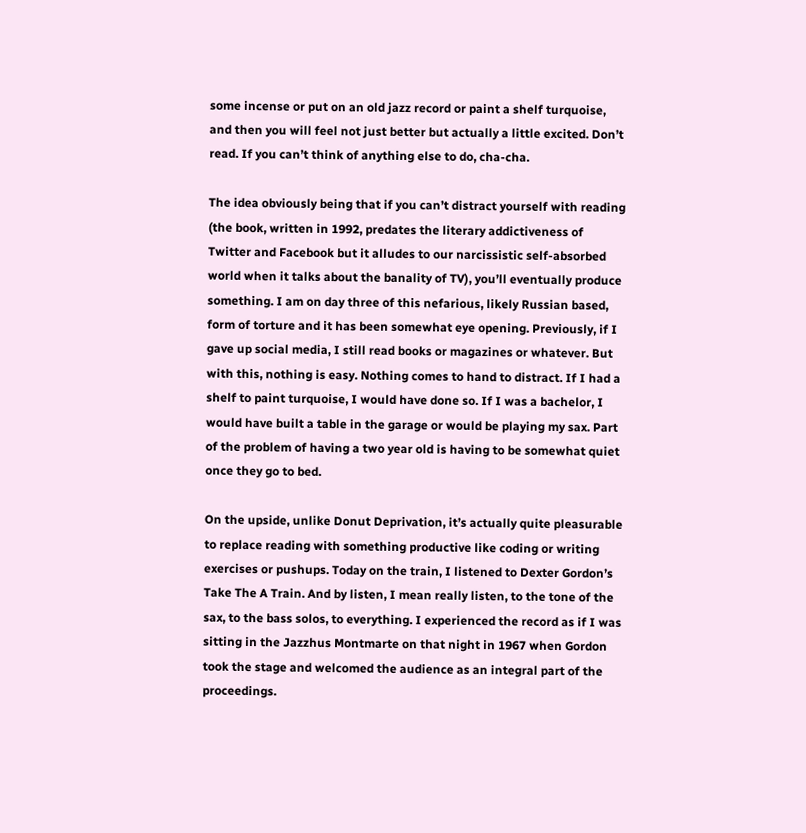some incense or put on an old jazz record or paint a shelf turquoise, and then you will feel not just better but actually a little excited. Don’t read. If you can’t think of anything else to do, cha-cha.

The idea obviously being that if you can’t distract yourself with reading (the book, written in 1992, predates the literary addictiveness of Twitter and Facebook but it alludes to our narcissistic self-absorbed world when it talks about the banality of TV), you’ll eventually produce something. I am on day three of this nefarious, likely Russian based, form of torture and it has been somewhat eye opening. Previously, if I gave up social media, I still read books or magazines or whatever. But with this, nothing is easy. Nothing comes to hand to distract. If I had a shelf to paint turquoise, I would have done so. If I was a bachelor, I would have built a table in the garage or would be playing my sax. Part of the problem of having a two year old is having to be somewhat quiet once they go to bed.

On the upside, unlike Donut Deprivation, it’s actually quite pleasurable to replace reading with something productive like coding or writing exercises or pushups. Today on the train, I listened to Dexter Gordon’s Take The A Train. And by listen, I mean really listen, to the tone of the sax, to the bass solos, to everything. I experienced the record as if I was sitting in the Jazzhus Montmarte on that night in 1967 when Gordon took the stage and welcomed the audience as an integral part of the proceedings.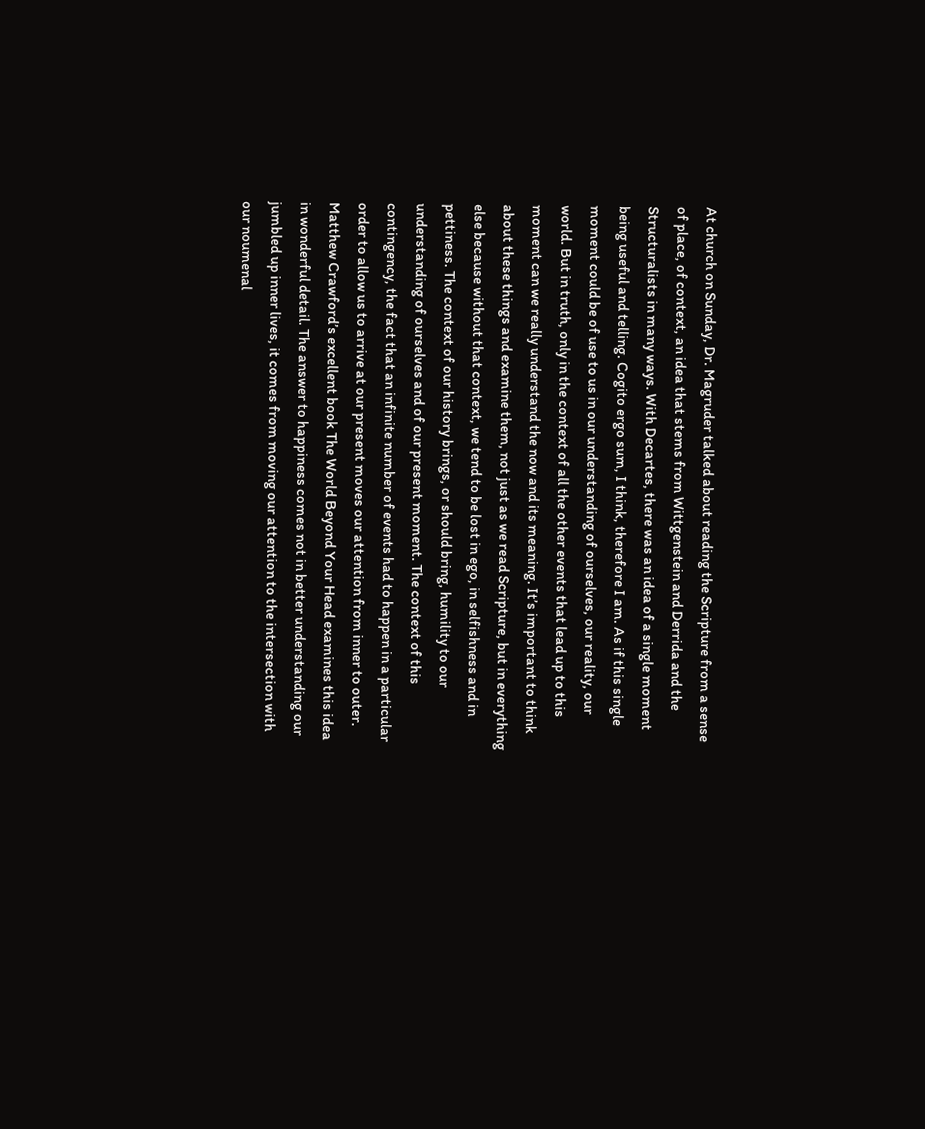At church on Sunday, Dr. Magruder talked about reading the Scripture from a sense of place, of context, an idea that stems from Wittgenstein and Derrida and the Structuralists in many ways. With Decartes, there was an idea of a single moment being useful and telling. Cogito ergo sum, I think, therefore I am. As if this single moment could be of use to us in our understanding of ourselves, our reality, our world. But in truth, only in the context of all the other events that lead up to this moment can we really understand the now and its meaning. It’s important to think about these things and examine them, not just as we read Scripture, but in everything else because without that context, we tend to be lost in ego, in selfishness and in pettiness. The context of our history brings, or should bring, humility to our understanding of ourselves and of our present moment. The context of this contingency, the fact that an infinite number of events had to happen in a particular order to allow us to arrive at our present moves our attention from inner to outer. Matthew Crawford’s excellent book The World Beyond Your Head examines this idea in wonderful detail. The answer to happiness comes not in better understanding our jumbled up inner lives, it comes from moving our attention to the intersection with our noumenal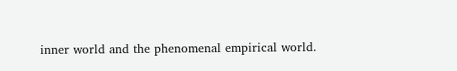inner world and the phenomenal empirical world.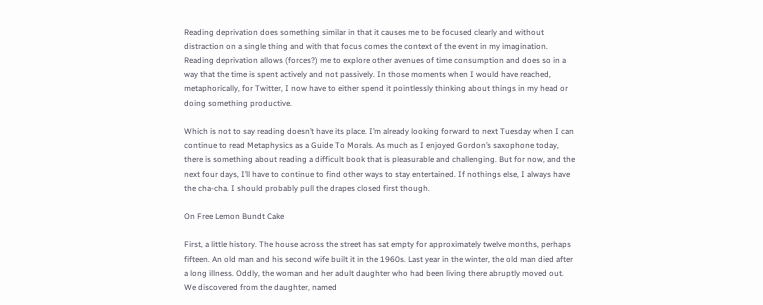Reading deprivation does something similar in that it causes me to be focused clearly and without distraction on a single thing and with that focus comes the context of the event in my imagination. Reading deprivation allows (forces?) me to explore other avenues of time consumption and does so in a way that the time is spent actively and not passively. In those moments when I would have reached, metaphorically, for Twitter, I now have to either spend it pointlessly thinking about things in my head or doing something productive.

Which is not to say reading doesn’t have its place. I’m already looking forward to next Tuesday when I can continue to read Metaphysics as a Guide To Morals. As much as I enjoyed Gordon’s saxophone today, there is something about reading a difficult book that is pleasurable and challenging. But for now, and the next four days, I’ll have to continue to find other ways to stay entertained. If nothings else, I always have the cha-cha. I should probably pull the drapes closed first though.

On Free Lemon Bundt Cake

First, a little history. The house across the street has sat empty for approximately twelve months, perhaps fifteen. An old man and his second wife built it in the 1960s. Last year in the winter, the old man died after a long illness. Oddly, the woman and her adult daughter who had been living there abruptly moved out. We discovered from the daughter, named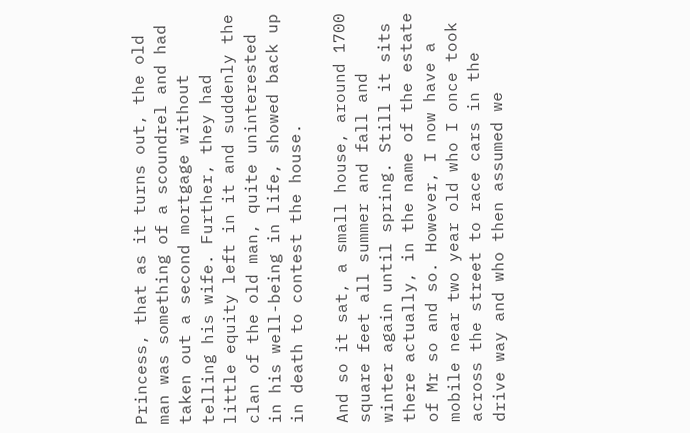Princess, that as it turns out, the old man was something of a scoundrel and had taken out a second mortgage without telling his wife. Further, they had little equity left in it and suddenly the clan of the old man, quite uninterested in his well-being in life, showed back up in death to contest the house.

And so it sat, a small house, around 1700 square feet all summer and fall and winter again until spring. Still it sits there actually, in the name of the estate of Mr so and so. However, I now have a mobile near two year old who I once took across the street to race cars in the drive way and who then assumed we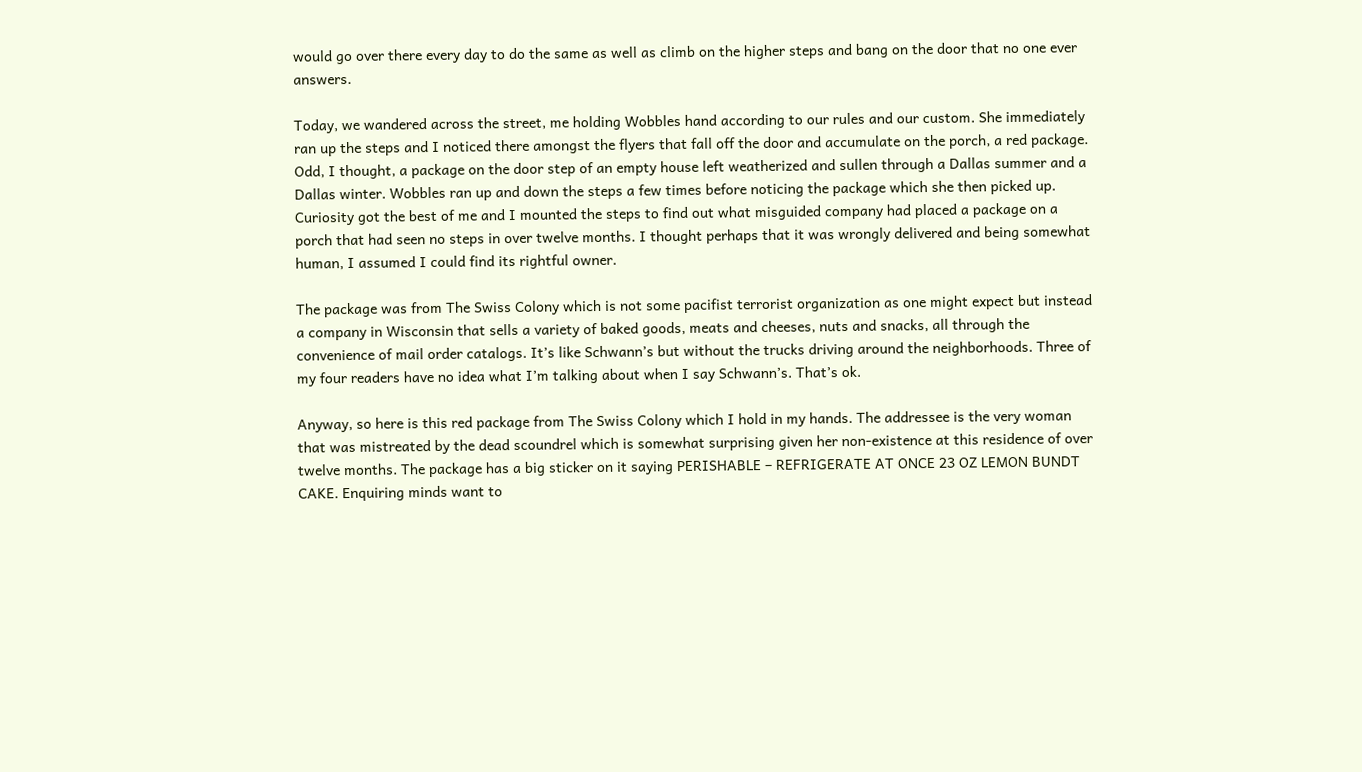would go over there every day to do the same as well as climb on the higher steps and bang on the door that no one ever answers.

Today, we wandered across the street, me holding Wobbles hand according to our rules and our custom. She immediately ran up the steps and I noticed there amongst the flyers that fall off the door and accumulate on the porch, a red package. Odd, I thought, a package on the door step of an empty house left weatherized and sullen through a Dallas summer and a Dallas winter. Wobbles ran up and down the steps a few times before noticing the package which she then picked up. Curiosity got the best of me and I mounted the steps to find out what misguided company had placed a package on a porch that had seen no steps in over twelve months. I thought perhaps that it was wrongly delivered and being somewhat human, I assumed I could find its rightful owner.

The package was from The Swiss Colony which is not some pacifist terrorist organization as one might expect but instead a company in Wisconsin that sells a variety of baked goods, meats and cheeses, nuts and snacks, all through the convenience of mail order catalogs. It’s like Schwann’s but without the trucks driving around the neighborhoods. Three of my four readers have no idea what I’m talking about when I say Schwann’s. That’s ok.

Anyway, so here is this red package from The Swiss Colony which I hold in my hands. The addressee is the very woman that was mistreated by the dead scoundrel which is somewhat surprising given her non-existence at this residence of over twelve months. The package has a big sticker on it saying PERISHABLE – REFRIGERATE AT ONCE 23 OZ LEMON BUNDT CAKE. Enquiring minds want to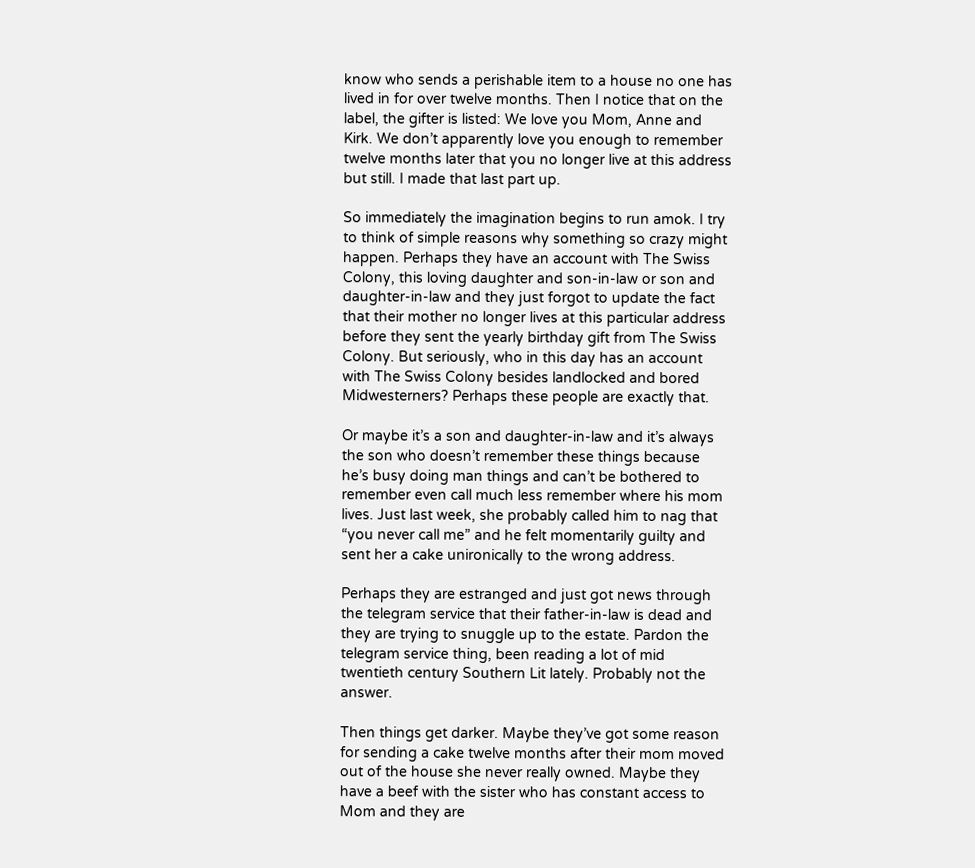know who sends a perishable item to a house no one has lived in for over twelve months. Then I notice that on the label, the gifter is listed: We love you Mom, Anne and Kirk. We don’t apparently love you enough to remember twelve months later that you no longer live at this address but still. I made that last part up.

So immediately the imagination begins to run amok. I try to think of simple reasons why something so crazy might happen. Perhaps they have an account with The Swiss Colony, this loving daughter and son-in-law or son and daughter-in-law and they just forgot to update the fact that their mother no longer lives at this particular address before they sent the yearly birthday gift from The Swiss Colony. But seriously, who in this day has an account with The Swiss Colony besides landlocked and bored Midwesterners? Perhaps these people are exactly that.

Or maybe it’s a son and daughter-in-law and it’s always the son who doesn’t remember these things because he’s busy doing man things and can’t be bothered to remember even call much less remember where his mom lives. Just last week, she probably called him to nag that “you never call me” and he felt momentarily guilty and sent her a cake unironically to the wrong address.

Perhaps they are estranged and just got news through the telegram service that their father-in-law is dead and they are trying to snuggle up to the estate. Pardon the telegram service thing, been reading a lot of mid twentieth century Southern Lit lately. Probably not the answer.

Then things get darker. Maybe they’ve got some reason for sending a cake twelve months after their mom moved out of the house she never really owned. Maybe they have a beef with the sister who has constant access to Mom and they are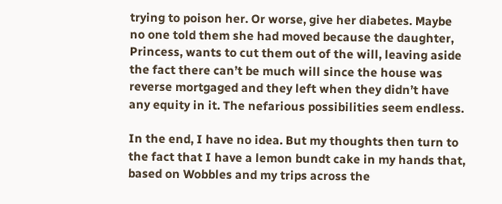trying to poison her. Or worse, give her diabetes. Maybe no one told them she had moved because the daughter, Princess, wants to cut them out of the will, leaving aside the fact there can’t be much will since the house was reverse mortgaged and they left when they didn’t have any equity in it. The nefarious possibilities seem endless.

In the end, I have no idea. But my thoughts then turn to the fact that I have a lemon bundt cake in my hands that, based on Wobbles and my trips across the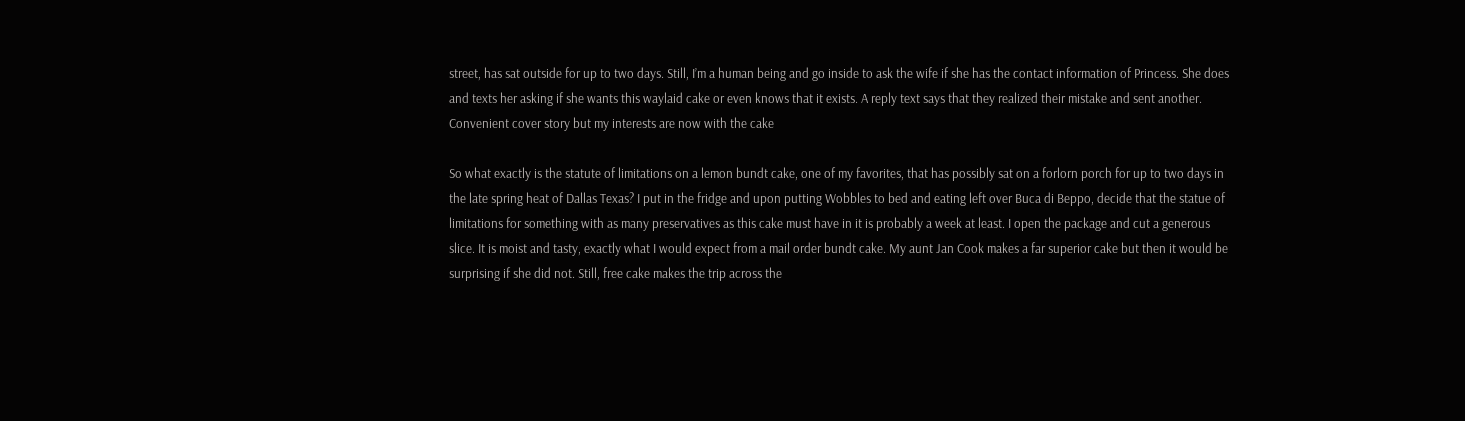street, has sat outside for up to two days. Still, I’m a human being and go inside to ask the wife if she has the contact information of Princess. She does and texts her asking if she wants this waylaid cake or even knows that it exists. A reply text says that they realized their mistake and sent another. Convenient cover story but my interests are now with the cake

So what exactly is the statute of limitations on a lemon bundt cake, one of my favorites, that has possibly sat on a forlorn porch for up to two days in the late spring heat of Dallas Texas? I put in the fridge and upon putting Wobbles to bed and eating left over Buca di Beppo, decide that the statue of limitations for something with as many preservatives as this cake must have in it is probably a week at least. I open the package and cut a generous slice. It is moist and tasty, exactly what I would expect from a mail order bundt cake. My aunt Jan Cook makes a far superior cake but then it would be surprising if she did not. Still, free cake makes the trip across the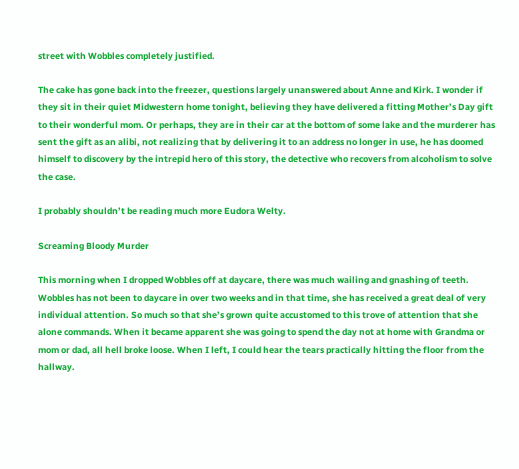street with Wobbles completely justified.

The cake has gone back into the freezer, questions largely unanswered about Anne and Kirk. I wonder if they sit in their quiet Midwestern home tonight, believing they have delivered a fitting Mother’s Day gift to their wonderful mom. Or perhaps, they are in their car at the bottom of some lake and the murderer has sent the gift as an alibi, not realizing that by delivering it to an address no longer in use, he has doomed himself to discovery by the intrepid hero of this story, the detective who recovers from alcoholism to solve the case.

I probably shouldn’t be reading much more Eudora Welty.

Screaming Bloody Murder

This morning when I dropped Wobbles off at daycare, there was much wailing and gnashing of teeth. Wobbles has not been to daycare in over two weeks and in that time, she has received a great deal of very individual attention. So much so that she’s grown quite accustomed to this trove of attention that she alone commands. When it became apparent she was going to spend the day not at home with Grandma or mom or dad, all hell broke loose. When I left, I could hear the tears practically hitting the floor from the hallway.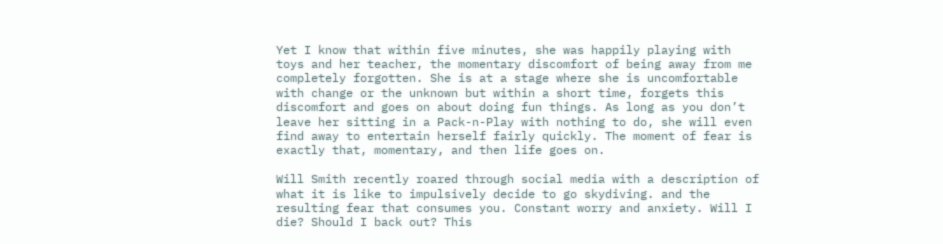Yet I know that within five minutes, she was happily playing with toys and her teacher, the momentary discomfort of being away from me completely forgotten. She is at a stage where she is uncomfortable with change or the unknown but within a short time, forgets this discomfort and goes on about doing fun things. As long as you don’t leave her sitting in a Pack-n-Play with nothing to do, she will even find away to entertain herself fairly quickly. The moment of fear is exactly that, momentary, and then life goes on.

Will Smith recently roared through social media with a description of what it is like to impulsively decide to go skydiving. and the resulting fear that consumes you. Constant worry and anxiety. Will I die? Should I back out? This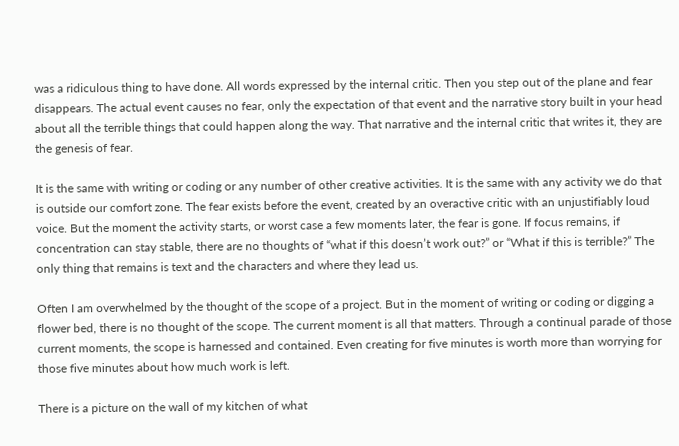was a ridiculous thing to have done. All words expressed by the internal critic. Then you step out of the plane and fear disappears. The actual event causes no fear, only the expectation of that event and the narrative story built in your head about all the terrible things that could happen along the way. That narrative and the internal critic that writes it, they are the genesis of fear.

It is the same with writing or coding or any number of other creative activities. It is the same with any activity we do that is outside our comfort zone. The fear exists before the event, created by an overactive critic with an unjustifiably loud voice. But the moment the activity starts, or worst case a few moments later, the fear is gone. If focus remains, if concentration can stay stable, there are no thoughts of “what if this doesn’t work out?” or “What if this is terrible?” The only thing that remains is text and the characters and where they lead us.

Often I am overwhelmed by the thought of the scope of a project. But in the moment of writing or coding or digging a flower bed, there is no thought of the scope. The current moment is all that matters. Through a continual parade of those current moments, the scope is harnessed and contained. Even creating for five minutes is worth more than worrying for those five minutes about how much work is left.

There is a picture on the wall of my kitchen of what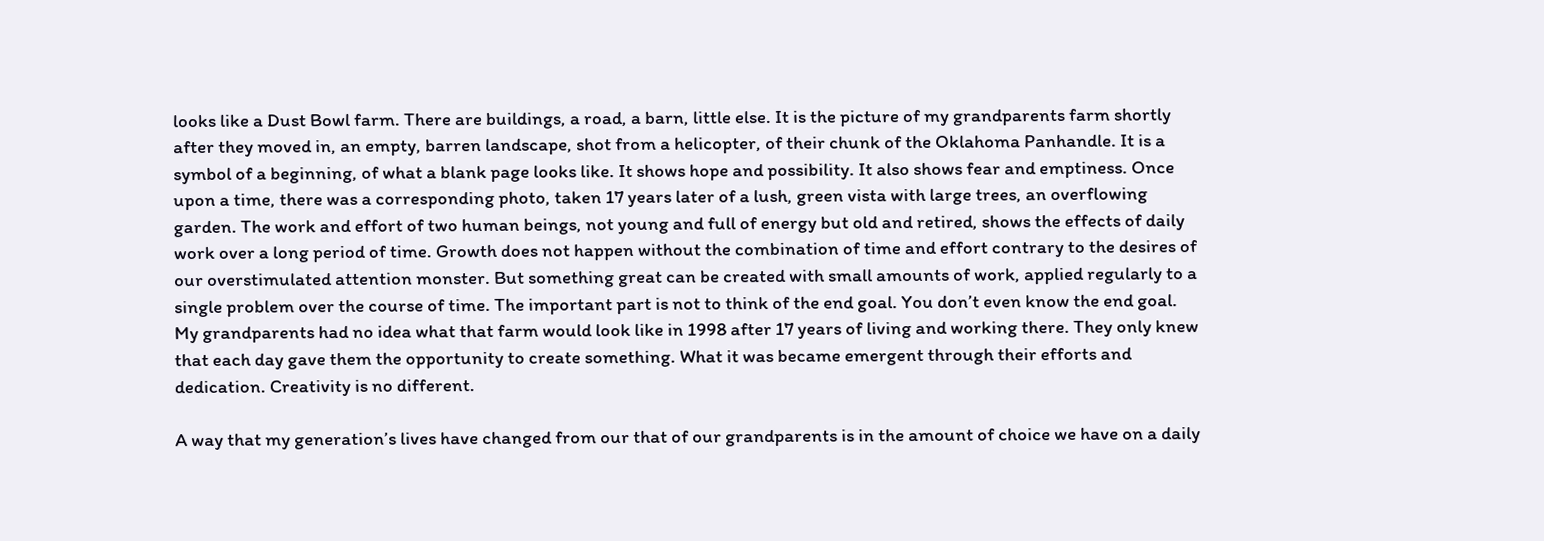looks like a Dust Bowl farm. There are buildings, a road, a barn, little else. It is the picture of my grandparents farm shortly after they moved in, an empty, barren landscape, shot from a helicopter, of their chunk of the Oklahoma Panhandle. It is a symbol of a beginning, of what a blank page looks like. It shows hope and possibility. It also shows fear and emptiness. Once upon a time, there was a corresponding photo, taken 17 years later of a lush, green vista with large trees, an overflowing garden. The work and effort of two human beings, not young and full of energy but old and retired, shows the effects of daily work over a long period of time. Growth does not happen without the combination of time and effort contrary to the desires of our overstimulated attention monster. But something great can be created with small amounts of work, applied regularly to a single problem over the course of time. The important part is not to think of the end goal. You don’t even know the end goal. My grandparents had no idea what that farm would look like in 1998 after 17 years of living and working there. They only knew that each day gave them the opportunity to create something. What it was became emergent through their efforts and dedication. Creativity is no different.

A way that my generation’s lives have changed from our that of our grandparents is in the amount of choice we have on a daily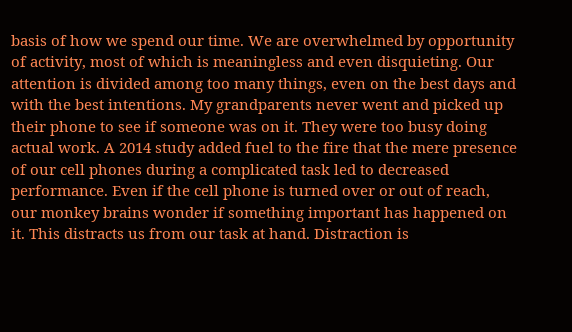basis of how we spend our time. We are overwhelmed by opportunity of activity, most of which is meaningless and even disquieting. Our attention is divided among too many things, even on the best days and with the best intentions. My grandparents never went and picked up their phone to see if someone was on it. They were too busy doing actual work. A 2014 study added fuel to the fire that the mere presence of our cell phones during a complicated task led to decreased performance. Even if the cell phone is turned over or out of reach, our monkey brains wonder if something important has happened on it. This distracts us from our task at hand. Distraction is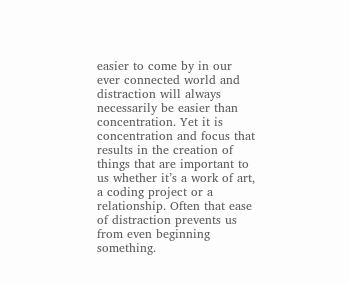easier to come by in our ever connected world and distraction will always necessarily be easier than concentration. Yet it is concentration and focus that results in the creation of things that are important to us whether it’s a work of art, a coding project or a relationship. Often that ease of distraction prevents us from even beginning something.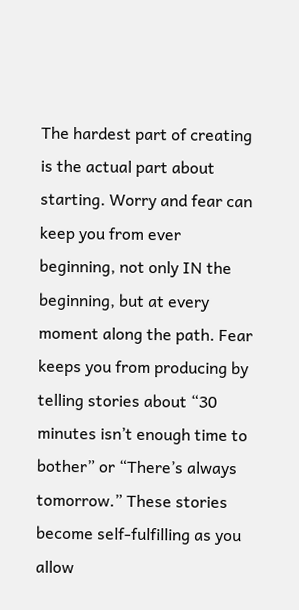The hardest part of creating is the actual part about starting. Worry and fear can keep you from ever beginning, not only IN the beginning, but at every moment along the path. Fear keeps you from producing by telling stories about “30 minutes isn’t enough time to bother” or “There’s always tomorrow.” These stories become self-fulfilling as you allow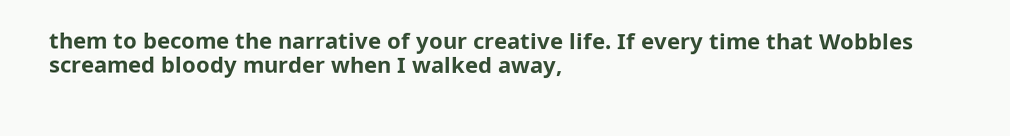them to become the narrative of your creative life. If every time that Wobbles screamed bloody murder when I walked away,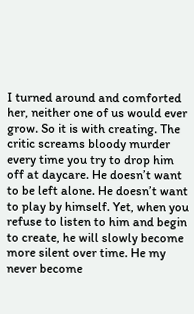I turned around and comforted her, neither one of us would ever grow. So it is with creating. The critic screams bloody murder every time you try to drop him off at daycare. He doesn’t want to be left alone. He doesn’t want to play by himself. Yet, when you refuse to listen to him and begin to create, he will slowly become more silent over time. He my never become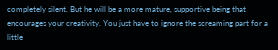completely silent. But he will be a more mature, supportive being that encourages your creativity. You just have to ignore the screaming part for a little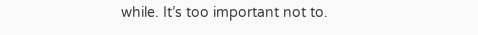while. It’s too important not to.